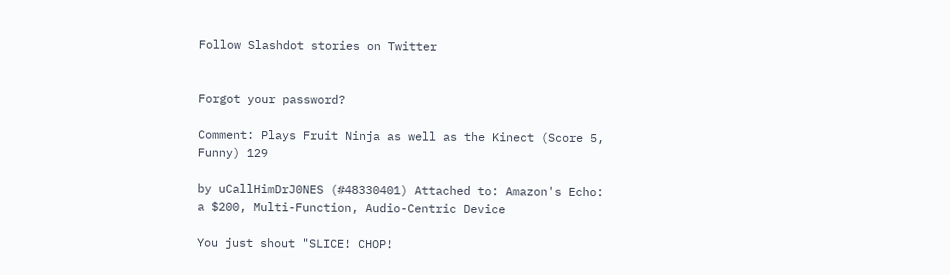Follow Slashdot stories on Twitter


Forgot your password?

Comment: Plays Fruit Ninja as well as the Kinect (Score 5, Funny) 129

by uCallHimDrJ0NES (#48330401) Attached to: Amazon's Echo: a $200, Multi-Function, Audio-Centric Device

You just shout "SLICE! CHOP!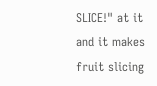SLICE!" at it and it makes fruit slicing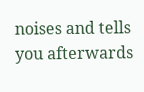noises and tells you afterwards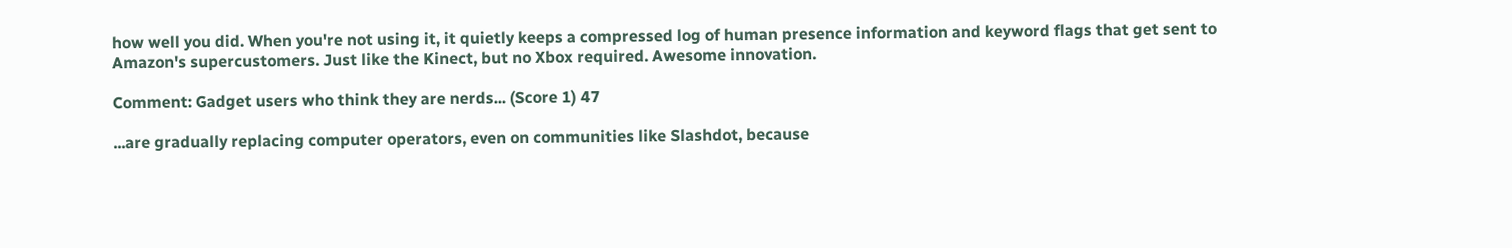how well you did. When you're not using it, it quietly keeps a compressed log of human presence information and keyword flags that get sent to Amazon's supercustomers. Just like the Kinect, but no Xbox required. Awesome innovation.

Comment: Gadget users who think they are nerds... (Score 1) 47

...are gradually replacing computer operators, even on communities like Slashdot, because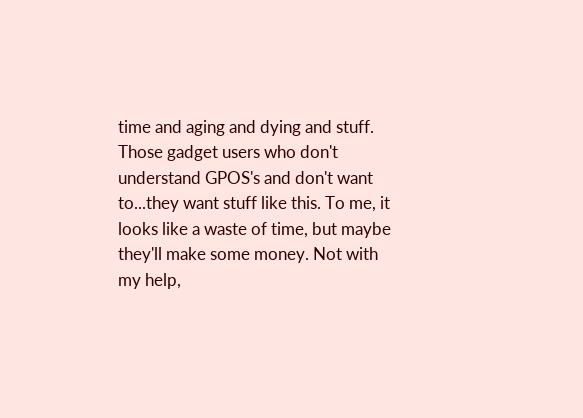time and aging and dying and stuff. Those gadget users who don't understand GPOS's and don't want to...they want stuff like this. To me, it looks like a waste of time, but maybe they'll make some money. Not with my help,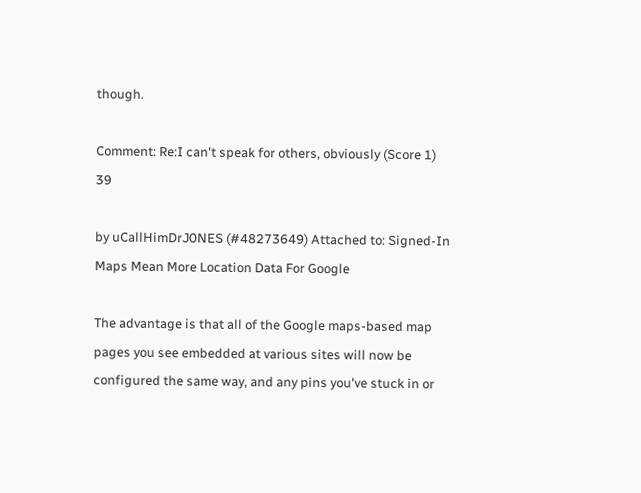though.

Comment: Re:I can't speak for others, obviously (Score 1) 39

by uCallHimDrJ0NES (#48273649) Attached to: Signed-In Maps Mean More Location Data For Google

The advantage is that all of the Google maps-based map pages you see embedded at various sites will now be configured the same way, and any pins you've stuck in or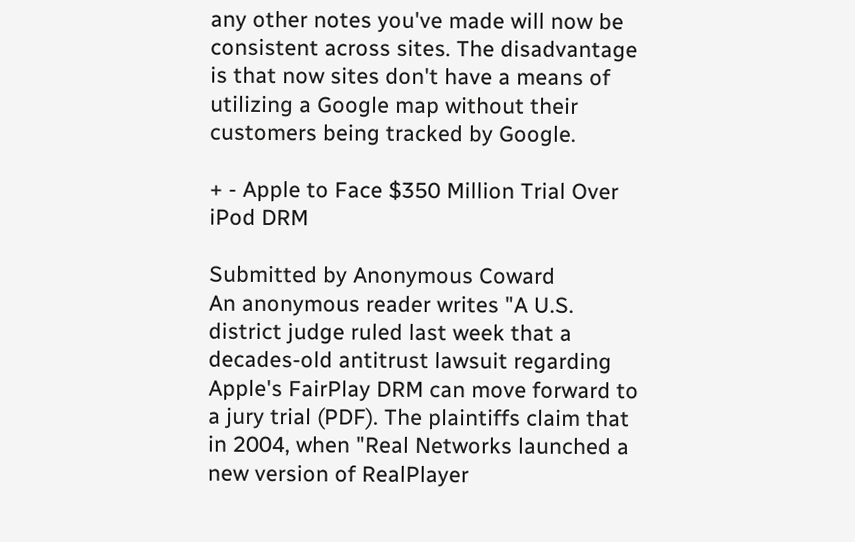any other notes you've made will now be consistent across sites. The disadvantage is that now sites don't have a means of utilizing a Google map without their customers being tracked by Google.

+ - Apple to Face $350 Million Trial Over iPod DRM

Submitted by Anonymous Coward
An anonymous reader writes "A U.S. district judge ruled last week that a decades-old antitrust lawsuit regarding Apple's FairPlay DRM can move forward to a jury trial (PDF). The plaintiffs claim that in 2004, when "Real Networks launched a new version of RealPlayer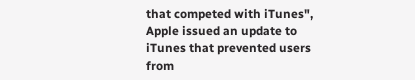that competed with iTunes", Apple issued an update to iTunes that prevented users from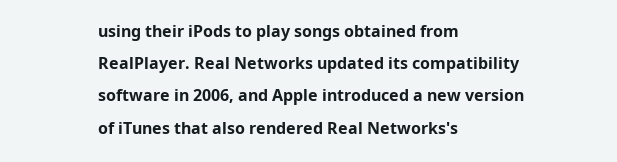using their iPods to play songs obtained from RealPlayer. Real Networks updated its compatibility software in 2006, and Apple introduced a new version of iTunes that also rendered Real Networks's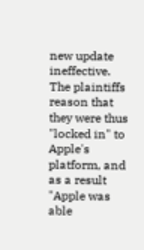new update ineffective. The plaintiffs reason that they were thus "locked in" to Apple's platform, and as a result "Apple was able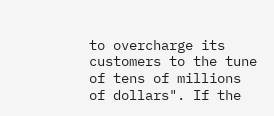to overcharge its customers to the tune of tens of millions of dollars". If the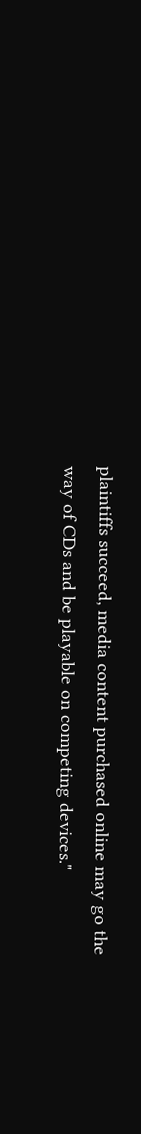plaintiffs succeed, media content purchased online may go the way of CDs and be playable on competing devices."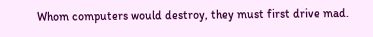Whom computers would destroy, they must first drive mad.